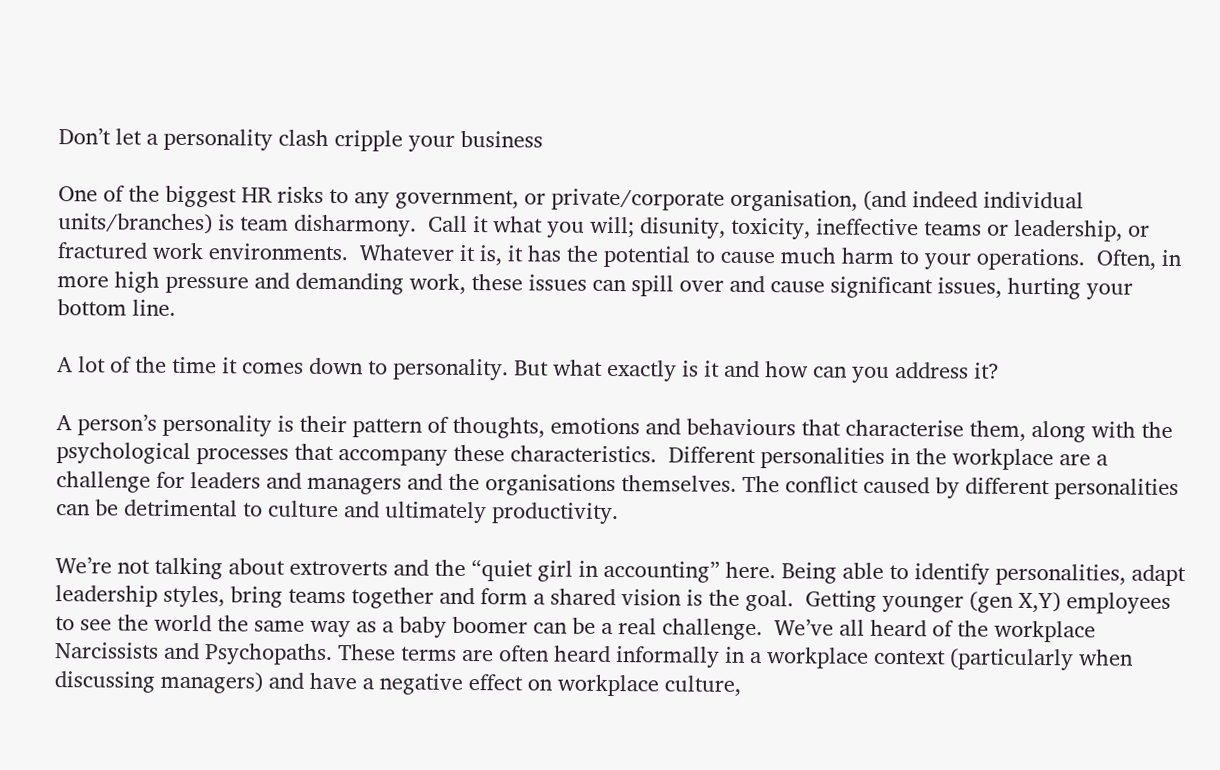Don’t let a personality clash cripple your business

One of the biggest HR risks to any government, or private/corporate organisation, (and indeed individual units/branches) is team disharmony.  Call it what you will; disunity, toxicity, ineffective teams or leadership, or fractured work environments.  Whatever it is, it has the potential to cause much harm to your operations.  Often, in more high pressure and demanding work, these issues can spill over and cause significant issues, hurting your bottom line.

A lot of the time it comes down to personality. But what exactly is it and how can you address it?

A person’s personality is their pattern of thoughts, emotions and behaviours that characterise them, along with the psychological processes that accompany these characteristics.  Different personalities in the workplace are a challenge for leaders and managers and the organisations themselves. The conflict caused by different personalities can be detrimental to culture and ultimately productivity.

We’re not talking about extroverts and the “quiet girl in accounting” here. Being able to identify personalities, adapt leadership styles, bring teams together and form a shared vision is the goal.  Getting younger (gen X,Y) employees to see the world the same way as a baby boomer can be a real challenge.  We’ve all heard of the workplace Narcissists and Psychopaths. These terms are often heard informally in a workplace context (particularly when discussing managers) and have a negative effect on workplace culture,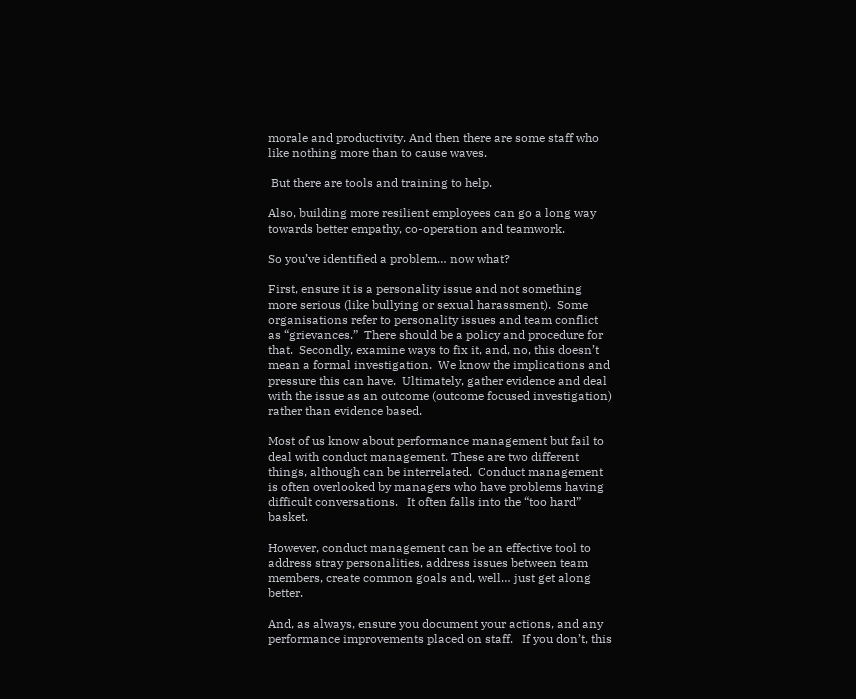morale and productivity. And then there are some staff who like nothing more than to cause waves.

 But there are tools and training to help.

Also, building more resilient employees can go a long way towards better empathy, co-operation and teamwork.

So you’ve identified a problem… now what?

First, ensure it is a personality issue and not something more serious (like bullying or sexual harassment).  Some organisations refer to personality issues and team conflict as “grievances.”  There should be a policy and procedure for that.  Secondly, examine ways to fix it, and, no, this doesn’t mean a formal investigation.  We know the implications and pressure this can have.  Ultimately, gather evidence and deal with the issue as an outcome (outcome focused investigation) rather than evidence based.

Most of us know about performance management but fail to deal with conduct management. These are two different things, although can be interrelated.  Conduct management is often overlooked by managers who have problems having difficult conversations.   It often falls into the “too hard” basket.

However, conduct management can be an effective tool to address stray personalities, address issues between team members, create common goals and, well… just get along better.

And, as always, ensure you document your actions, and any performance improvements placed on staff.   If you don’t, this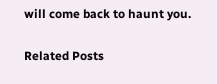will come back to haunt you.

Related Posts